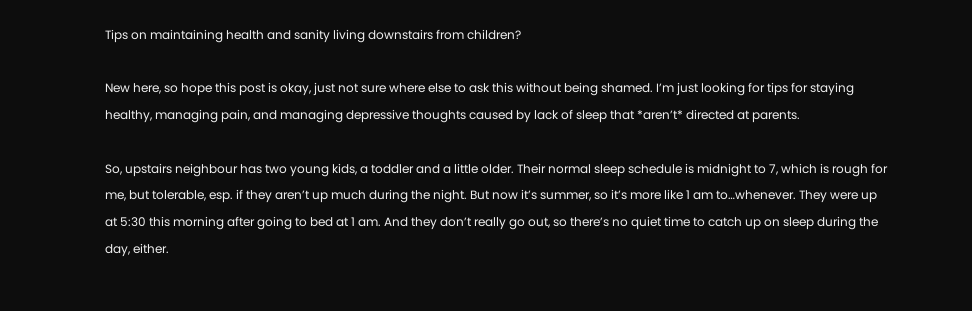Tips on maintaining health and sanity living downstairs from children?

New here, so hope this post is okay, just not sure where else to ask this without being shamed. I’m just looking for tips for staying healthy, managing pain, and managing depressive thoughts caused by lack of sleep that *aren’t* directed at parents.

So, upstairs neighbour has two young kids, a toddler and a little older. Their normal sleep schedule is midnight to 7, which is rough for me, but tolerable, esp. if they aren’t up much during the night. But now it’s summer, so it’s more like 1 am to…whenever. They were up at 5:30 this morning after going to bed at 1 am. And they don’t really go out, so there’s no quiet time to catch up on sleep during the day, either.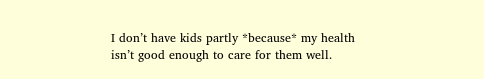I don’t have kids partly *because* my health isn’t good enough to care for them well.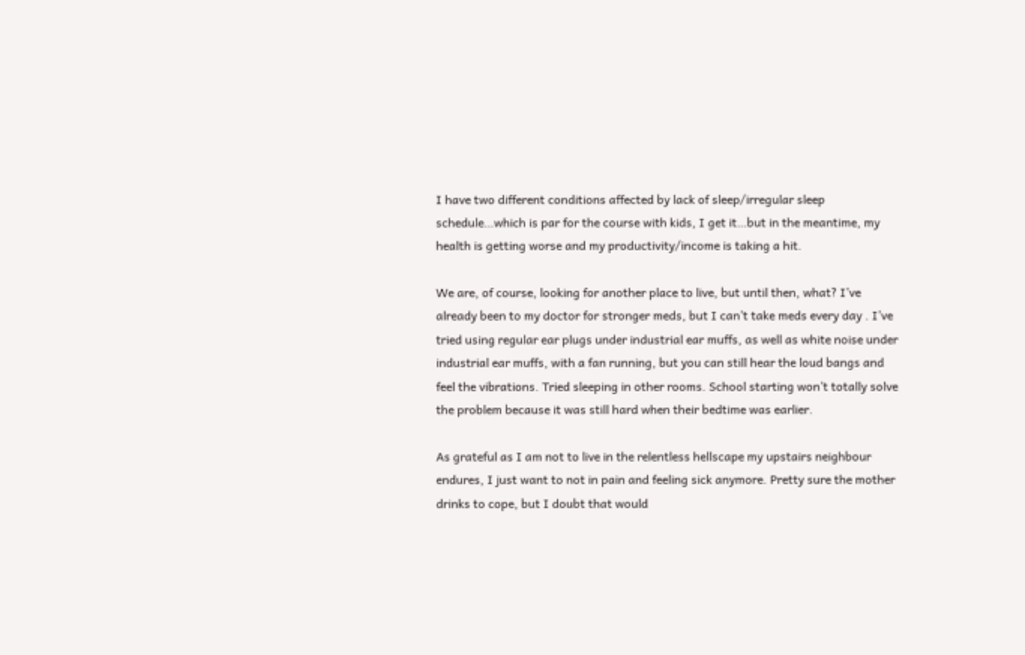I have two different conditions affected by lack of sleep/irregular sleep schedule…which is par for the course with kids, I get it…but in the meantime, my health is getting worse and my productivity/income is taking a hit.

We are, of course, looking for another place to live, but until then, what? I’ve already been to my doctor for stronger meds, but I can’t take meds every day . I’ve tried using regular ear plugs under industrial ear muffs, as well as white noise under industrial ear muffs, with a fan running, but you can still hear the loud bangs and feel the vibrations. Tried sleeping in other rooms. School starting won’t totally solve the problem because it was still hard when their bedtime was earlier.

As grateful as I am not to live in the relentless hellscape my upstairs neighbour endures, I just want to not in pain and feeling sick anymore. Pretty sure the mother drinks to cope, but I doubt that would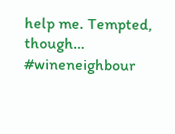help me. Tempted, though… #wineneighbour